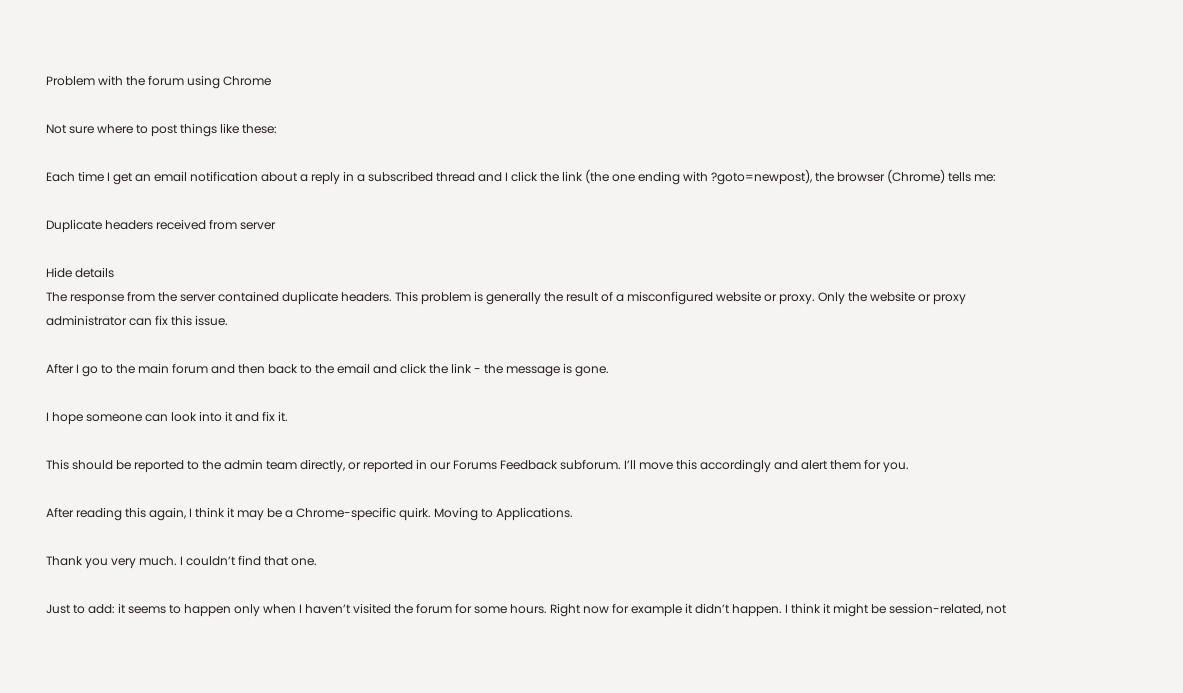Problem with the forum using Chrome

Not sure where to post things like these:

Each time I get an email notification about a reply in a subscribed thread and I click the link (the one ending with ?goto=newpost), the browser (Chrome) tells me:

Duplicate headers received from server

Hide details
The response from the server contained duplicate headers. This problem is generally the result of a misconfigured website or proxy. Only the website or proxy administrator can fix this issue.

After I go to the main forum and then back to the email and click the link - the message is gone.

I hope someone can look into it and fix it.

This should be reported to the admin team directly, or reported in our Forums Feedback subforum. I’ll move this accordingly and alert them for you.

After reading this again, I think it may be a Chrome-specific quirk. Moving to Applications.

Thank you very much. I couldn’t find that one.

Just to add: it seems to happen only when I haven’t visited the forum for some hours. Right now for example it didn’t happen. I think it might be session-related, not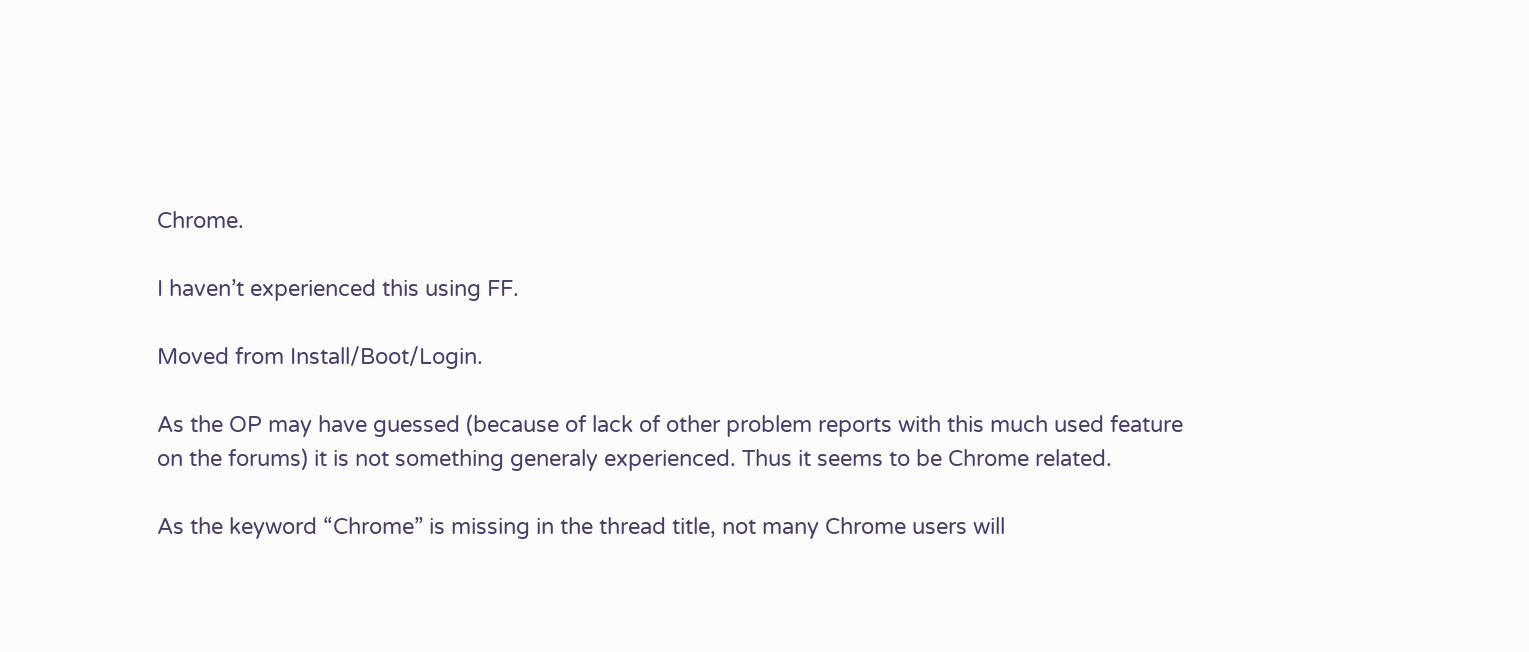Chrome.

I haven’t experienced this using FF.

Moved from Install/Boot/Login.

As the OP may have guessed (because of lack of other problem reports with this much used feature on the forums) it is not something generaly experienced. Thus it seems to be Chrome related.

As the keyword “Chrome” is missing in the thread title, not many Chrome users will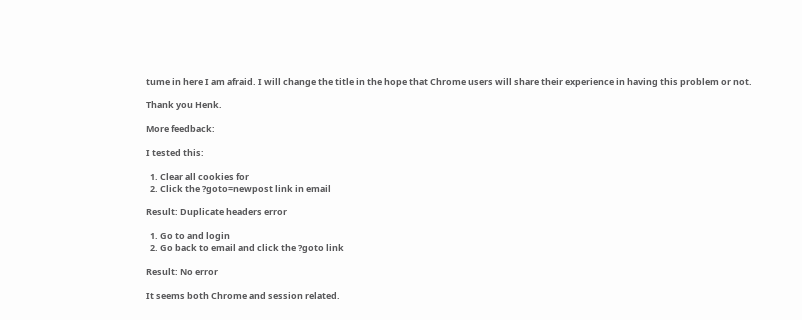tume in here I am afraid. I will change the title in the hope that Chrome users will share their experience in having this problem or not.

Thank you Henk.

More feedback:

I tested this:

  1. Clear all cookies for
  2. Click the ?goto=newpost link in email

Result: Duplicate headers error

  1. Go to and login
  2. Go back to email and click the ?goto link

Result: No error

It seems both Chrome and session related.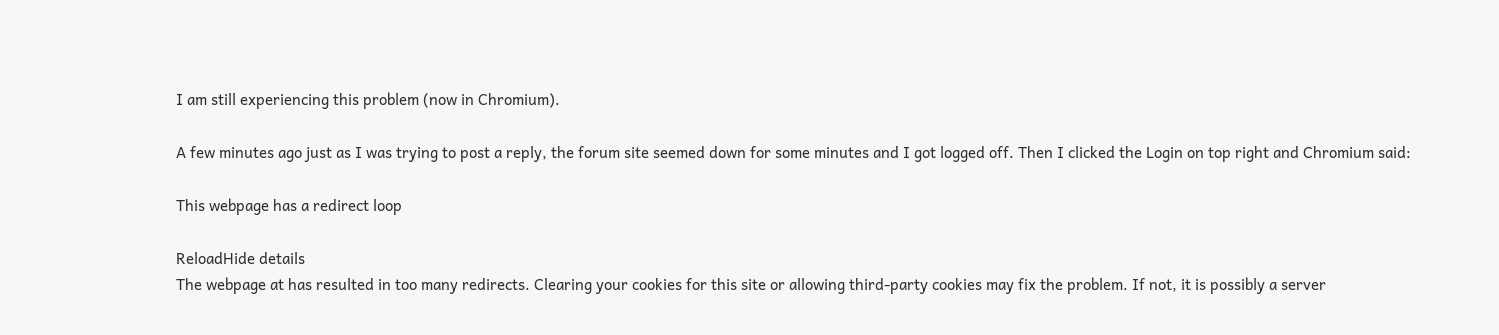I am still experiencing this problem (now in Chromium).

A few minutes ago just as I was trying to post a reply, the forum site seemed down for some minutes and I got logged off. Then I clicked the Login on top right and Chromium said:

This webpage has a redirect loop

ReloadHide details
The webpage at has resulted in too many redirects. Clearing your cookies for this site or allowing third-party cookies may fix the problem. If not, it is possibly a server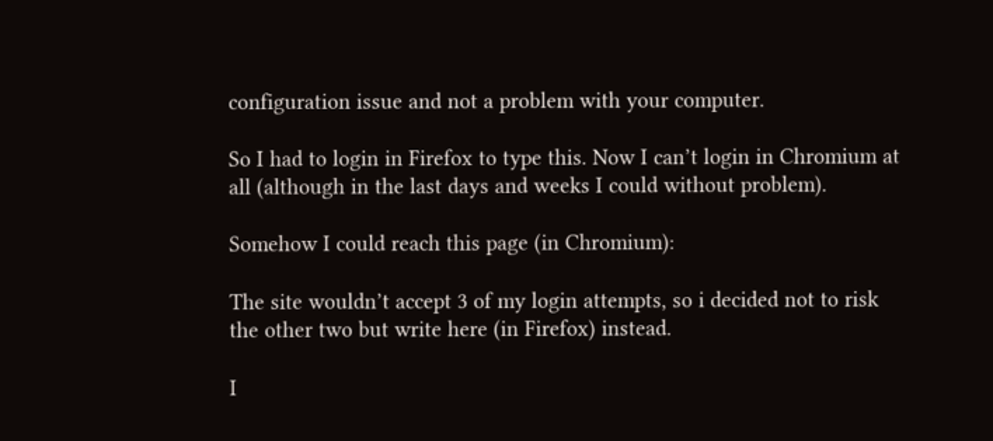configuration issue and not a problem with your computer.

So I had to login in Firefox to type this. Now I can’t login in Chromium at all (although in the last days and weeks I could without problem).

Somehow I could reach this page (in Chromium):

The site wouldn’t accept 3 of my login attempts, so i decided not to risk the other two but write here (in Firefox) instead.

I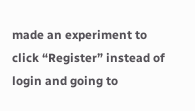made an experiment to click “Register” instead of login and going to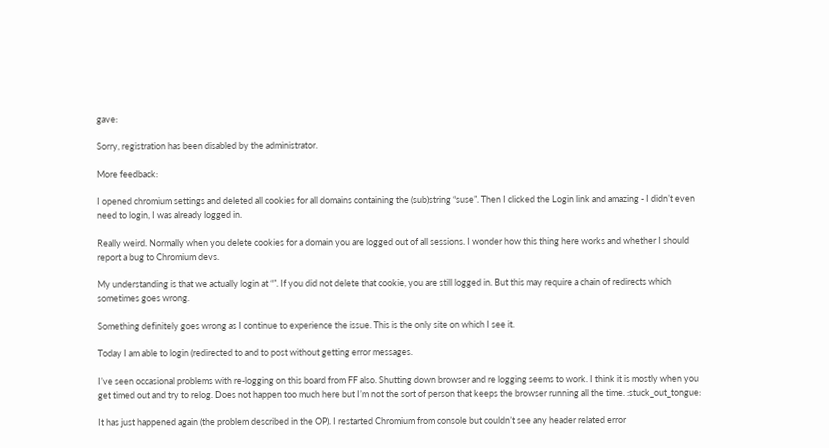gave:

Sorry, registration has been disabled by the administrator.

More feedback:

I opened chromium settings and deleted all cookies for all domains containing the (sub)string “suse”. Then I clicked the Login link and amazing - I didn’t even need to login, I was already logged in.

Really weird. Normally when you delete cookies for a domain you are logged out of all sessions. I wonder how this thing here works and whether I should report a bug to Chromium devs.

My understanding is that we actually login at “”. If you did not delete that cookie, you are still logged in. But this may require a chain of redirects which sometimes goes wrong.

Something definitely goes wrong as I continue to experience the issue. This is the only site on which I see it.

Today I am able to login (redirected to and to post without getting error messages.

I’ve seen occasional problems with re-logging on this board from FF also. Shutting down browser and re logging seems to work. I think it is mostly when you get timed out and try to relog. Does not happen too much here but I’m not the sort of person that keeps the browser running all the time. :stuck_out_tongue:

It has just happened again (the problem described in the OP). I restarted Chromium from console but couldn’t see any header related error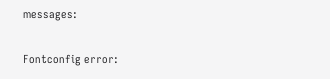messages:

Fontconfig error: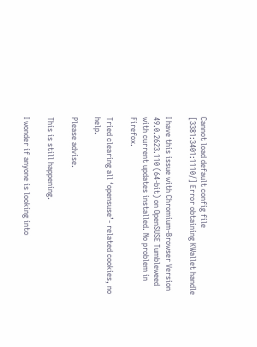Cannot load default config file
[3381:3401:1110/] Error obtaining KWallet handle

I have this issue with Chromium-Browser Version 49.0.2623.110 (64-bit) on OpenSUSE Tumbleweed with current updates installed. No problem in Firefox.

Tried clearing all ‘opensuse’- related cookies, no help.

Please advise.

This is still happening.

I wonder if anyone is looking into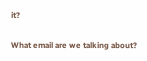it?

What email are we talking about?